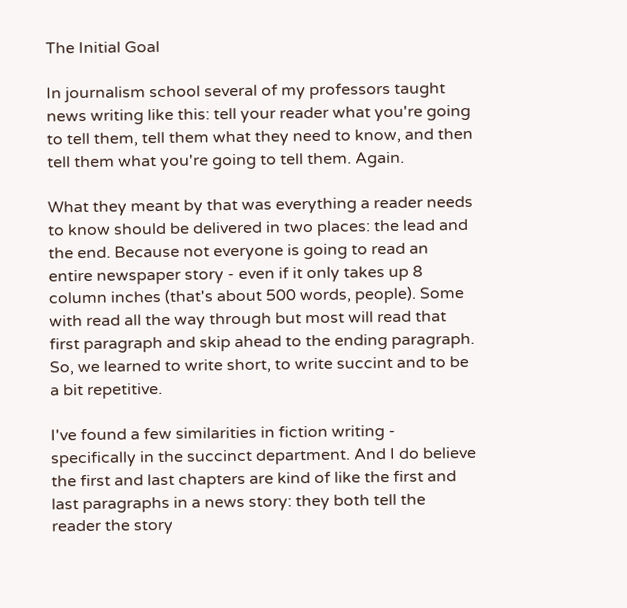The Initial Goal

In journalism school several of my professors taught news writing like this: tell your reader what you're going to tell them, tell them what they need to know, and then tell them what you're going to tell them. Again.

What they meant by that was everything a reader needs to know should be delivered in two places: the lead and the end. Because not everyone is going to read an entire newspaper story - even if it only takes up 8 column inches (that's about 500 words, people). Some with read all the way through but most will read that first paragraph and skip ahead to the ending paragraph. So, we learned to write short, to write succint and to be a bit repetitive.

I've found a few similarities in fiction writing - specifically in the succinct department. And I do believe the first and last chapters are kind of like the first and last paragraphs in a news story: they both tell the reader the story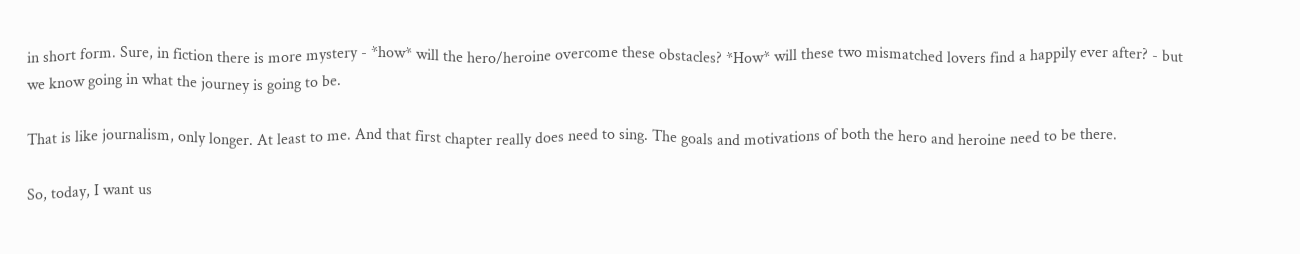in short form. Sure, in fiction there is more mystery - *how* will the hero/heroine overcome these obstacles? *How* will these two mismatched lovers find a happily ever after? - but we know going in what the journey is going to be.

That is like journalism, only longer. At least to me. And that first chapter really does need to sing. The goals and motivations of both the hero and heroine need to be there.

So, today, I want us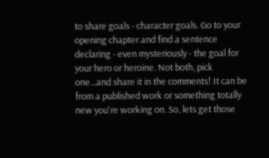to share goals - character goals. Go to your opening chapter and find a sentence declaring - even mysteriously - the goal for your hero or heroine. Not both, pick one...and share it in the comments! It can be from a published work or something totally new you're working on. So, lets get those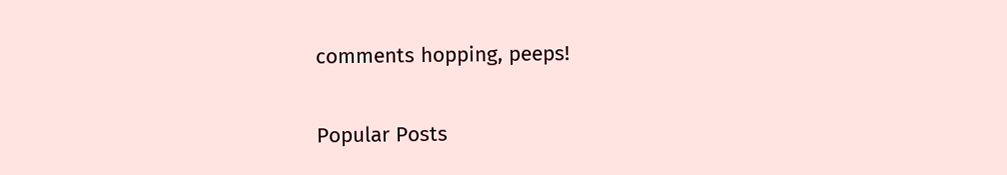comments hopping, peeps!

Popular Posts